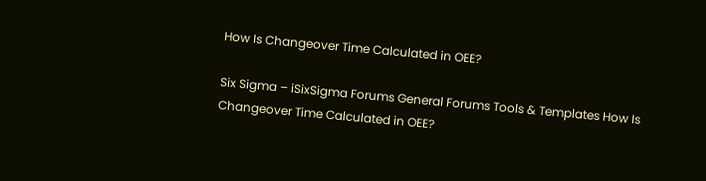How Is Changeover Time Calculated in OEE?

Six Sigma – iSixSigma Forums General Forums Tools & Templates How Is Changeover Time Calculated in OEE?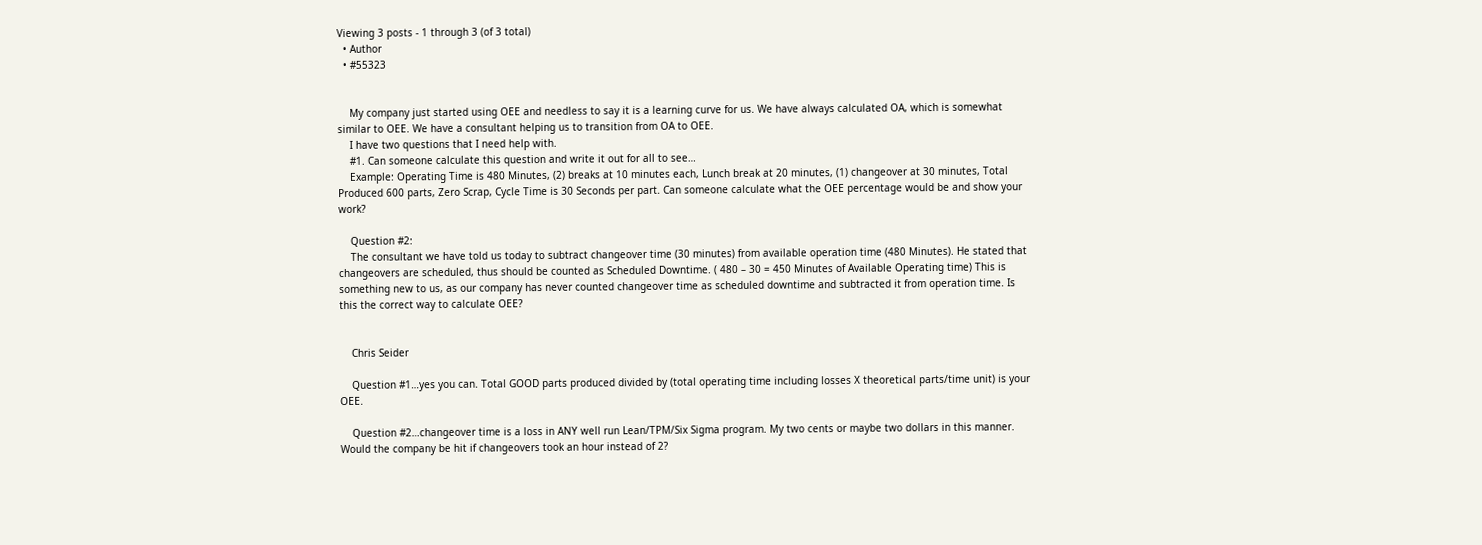Viewing 3 posts - 1 through 3 (of 3 total)
  • Author
  • #55323


    My company just started using OEE and needless to say it is a learning curve for us. We have always calculated OA, which is somewhat similar to OEE. We have a consultant helping us to transition from OA to OEE.
    I have two questions that I need help with.
    #1. Can someone calculate this question and write it out for all to see…
    Example: Operating Time is 480 Minutes, (2) breaks at 10 minutes each, Lunch break at 20 minutes, (1) changeover at 30 minutes, Total Produced 600 parts, Zero Scrap, Cycle Time is 30 Seconds per part. Can someone calculate what the OEE percentage would be and show your work?

    Question #2:
    The consultant we have told us today to subtract changeover time (30 minutes) from available operation time (480 Minutes). He stated that changeovers are scheduled, thus should be counted as Scheduled Downtime. ( 480 – 30 = 450 Minutes of Available Operating time) This is something new to us, as our company has never counted changeover time as scheduled downtime and subtracted it from operation time. Is this the correct way to calculate OEE?


    Chris Seider

    Question #1…yes you can. Total GOOD parts produced divided by (total operating time including losses X theoretical parts/time unit) is your OEE.

    Question #2…changeover time is a loss in ANY well run Lean/TPM/Six Sigma program. My two cents or maybe two dollars in this manner. Would the company be hit if changeovers took an hour instead of 2?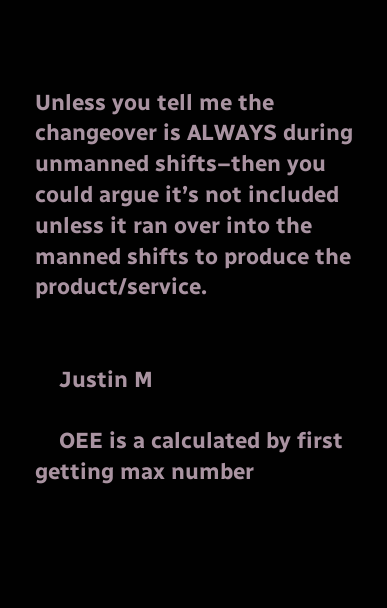Unless you tell me the changeover is ALWAYS during unmanned shifts–then you could argue it’s not included unless it ran over into the manned shifts to produce the product/service.


    Justin M

    OEE is a calculated by first getting max number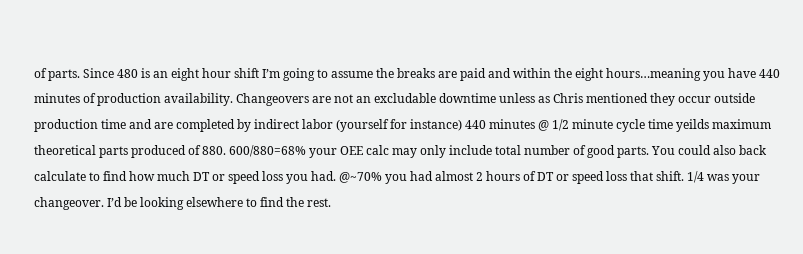of parts. Since 480 is an eight hour shift I’m going to assume the breaks are paid and within the eight hours…meaning you have 440 minutes of production availability. Changeovers are not an excludable downtime unless as Chris mentioned they occur outside production time and are completed by indirect labor (yourself for instance) 440 minutes @ 1/2 minute cycle time yeilds maximum theoretical parts produced of 880. 600/880=68% your OEE calc may only include total number of good parts. You could also back calculate to find how much DT or speed loss you had. @~70% you had almost 2 hours of DT or speed loss that shift. 1/4 was your changeover. I’d be looking elsewhere to find the rest.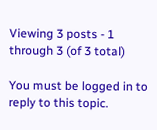Viewing 3 posts - 1 through 3 (of 3 total)

You must be logged in to reply to this topic.